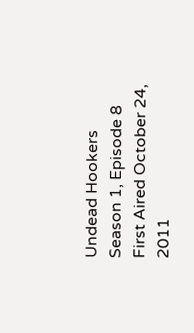Undead Hookers
Season 1, Episode 8
First Aired October 24, 2011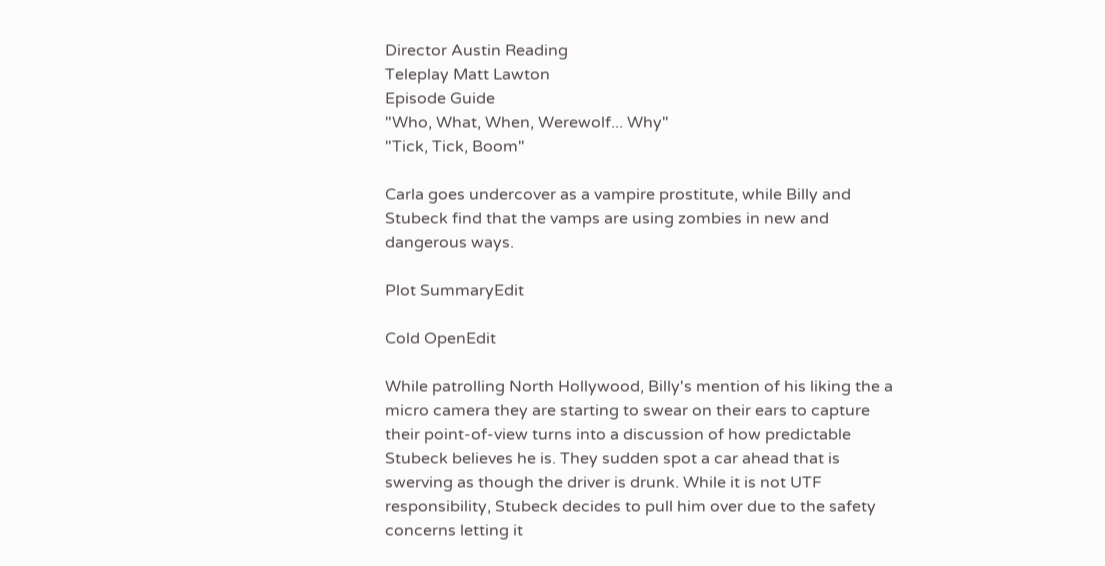Director Austin Reading
Teleplay Matt Lawton
Episode Guide
"Who, What, When, Werewolf... Why"
"Tick, Tick, Boom"

Carla goes undercover as a vampire prostitute, while Billy and Stubeck find that the vamps are using zombies in new and dangerous ways.

Plot SummaryEdit

Cold OpenEdit

While patrolling North Hollywood, Billy's mention of his liking the a micro camera they are starting to swear on their ears to capture their point-of-view turns into a discussion of how predictable Stubeck believes he is. They sudden spot a car ahead that is swerving as though the driver is drunk. While it is not UTF responsibility, Stubeck decides to pull him over due to the safety concerns letting it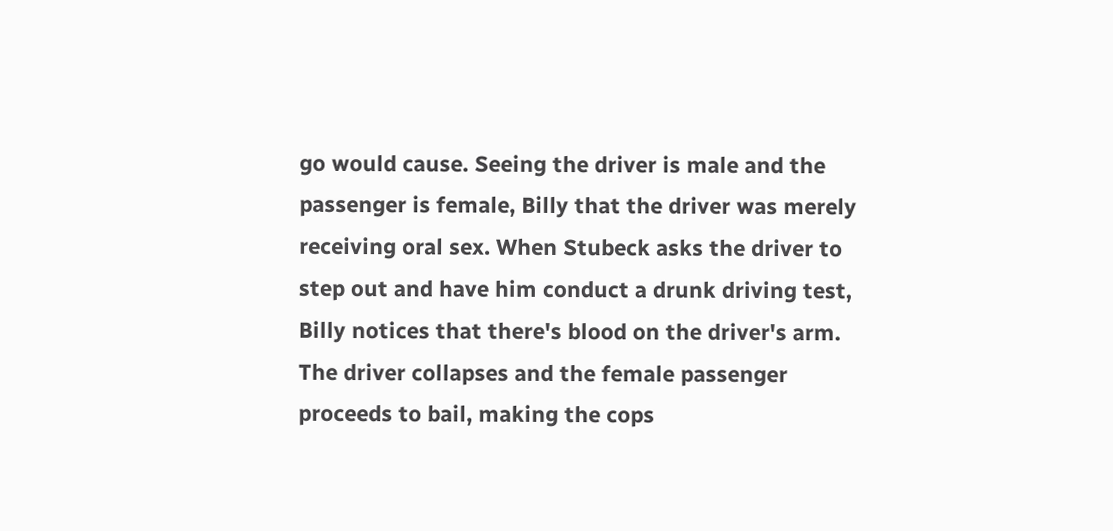go would cause. Seeing the driver is male and the passenger is female, Billy that the driver was merely receiving oral sex. When Stubeck asks the driver to step out and have him conduct a drunk driving test, Billy notices that there's blood on the driver's arm. The driver collapses and the female passenger proceeds to bail, making the cops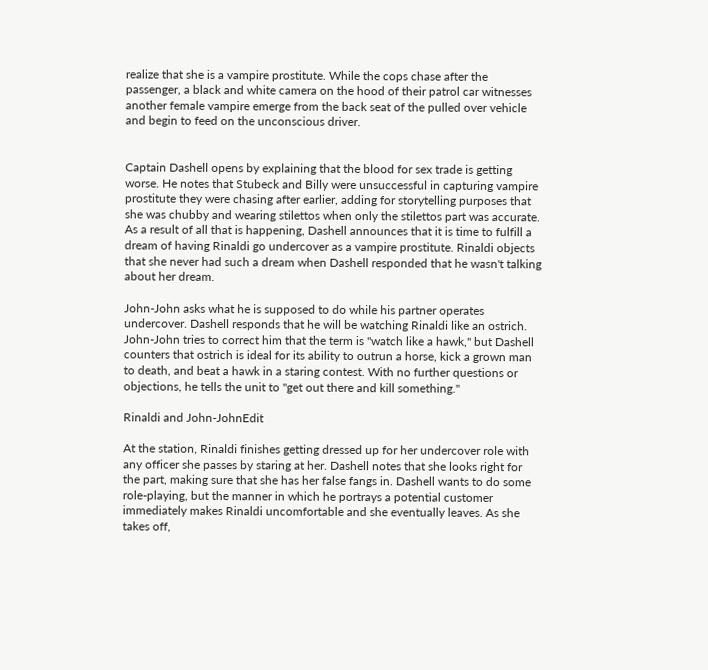realize that she is a vampire prostitute. While the cops chase after the passenger, a black and white camera on the hood of their patrol car witnesses another female vampire emerge from the back seat of the pulled over vehicle and begin to feed on the unconscious driver.


Captain Dashell opens by explaining that the blood for sex trade is getting worse. He notes that Stubeck and Billy were unsuccessful in capturing vampire prostitute they were chasing after earlier, adding for storytelling purposes that she was chubby and wearing stilettos when only the stilettos part was accurate. As a result of all that is happening, Dashell announces that it is time to fulfill a dream of having Rinaldi go undercover as a vampire prostitute. Rinaldi objects that she never had such a dream when Dashell responded that he wasn't talking about her dream.

John-John asks what he is supposed to do while his partner operates undercover. Dashell responds that he will be watching Rinaldi like an ostrich. John-John tries to correct him that the term is "watch like a hawk," but Dashell counters that ostrich is ideal for its ability to outrun a horse, kick a grown man to death, and beat a hawk in a staring contest. With no further questions or objections, he tells the unit to "get out there and kill something."

Rinaldi and John-JohnEdit

At the station, Rinaldi finishes getting dressed up for her undercover role with any officer she passes by staring at her. Dashell notes that she looks right for the part, making sure that she has her false fangs in. Dashell wants to do some role-playing, but the manner in which he portrays a potential customer immediately makes Rinaldi uncomfortable and she eventually leaves. As she takes off,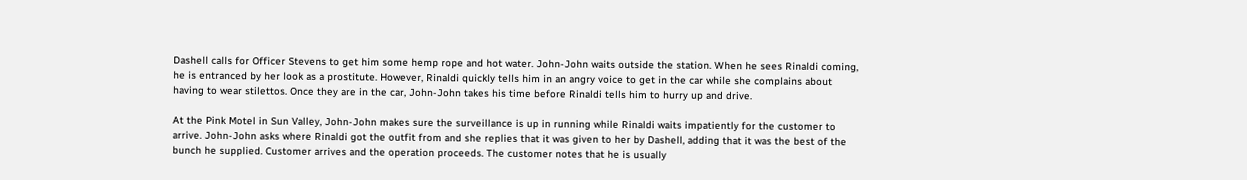Dashell calls for Officer Stevens to get him some hemp rope and hot water. John-John waits outside the station. When he sees Rinaldi coming, he is entranced by her look as a prostitute. However, Rinaldi quickly tells him in an angry voice to get in the car while she complains about having to wear stilettos. Once they are in the car, John-John takes his time before Rinaldi tells him to hurry up and drive.

At the Pink Motel in Sun Valley, John-John makes sure the surveillance is up in running while Rinaldi waits impatiently for the customer to arrive. John-John asks where Rinaldi got the outfit from and she replies that it was given to her by Dashell, adding that it was the best of the bunch he supplied. Customer arrives and the operation proceeds. The customer notes that he is usually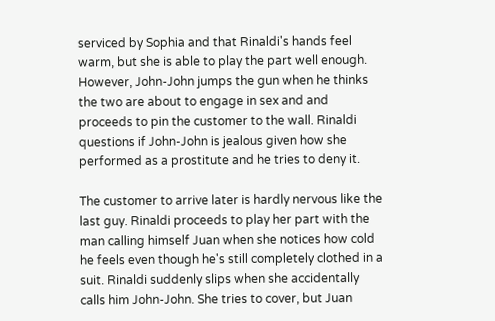serviced by Sophia and that Rinaldi's hands feel warm, but she is able to play the part well enough. However, John-John jumps the gun when he thinks the two are about to engage in sex and and proceeds to pin the customer to the wall. Rinaldi questions if John-John is jealous given how she performed as a prostitute and he tries to deny it.

The customer to arrive later is hardly nervous like the last guy. Rinaldi proceeds to play her part with the man calling himself Juan when she notices how cold he feels even though he's still completely clothed in a suit. Rinaldi suddenly slips when she accidentally calls him John-John. She tries to cover, but Juan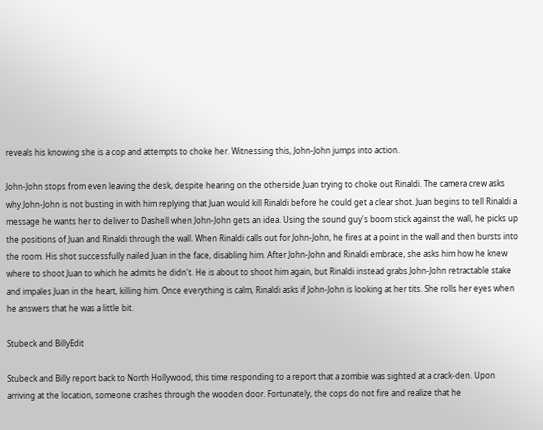reveals his knowing she is a cop and attempts to choke her. Witnessing this, John-John jumps into action.

John-John stops from even leaving the desk, despite hearing on the otherside Juan trying to choke out Rinaldi. The camera crew asks why John-John is not busting in with him replying that Juan would kill Rinaldi before he could get a clear shot. Juan begins to tell Rinaldi a message he wants her to deliver to Dashell when John-John gets an idea. Using the sound guy's boom stick against the wall, he picks up the positions of Juan and Rinaldi through the wall. When Rinaldi calls out for John-John, he fires at a point in the wall and then bursts into the room. His shot successfully nailed Juan in the face, disabling him. After John-John and Rinaldi embrace, she asks him how he knew where to shoot Juan to which he admits he didn't. He is about to shoot him again, but Rinaldi instead grabs John-John retractable stake and impales Juan in the heart, killing him. Once everything is calm, Rinaldi asks if John-John is looking at her tits. She rolls her eyes when he answers that he was a little bit.

Stubeck and BillyEdit

Stubeck and Billy report back to North Hollywood, this time responding to a report that a zombie was sighted at a crack-den. Upon arriving at the location, someone crashes through the wooden door. Fortunately, the cops do not fire and realize that he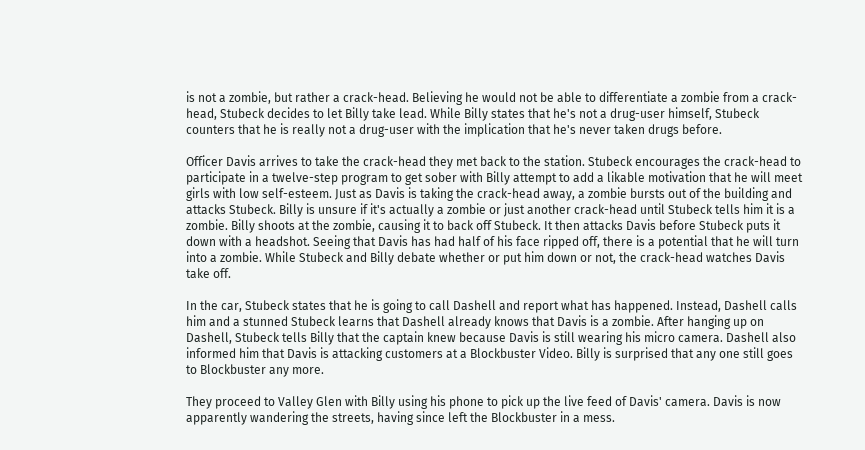is not a zombie, but rather a crack-head. Believing he would not be able to differentiate a zombie from a crack-head, Stubeck decides to let Billy take lead. While Billy states that he's not a drug-user himself, Stubeck counters that he is really not a drug-user with the implication that he's never taken drugs before.

Officer Davis arrives to take the crack-head they met back to the station. Stubeck encourages the crack-head to participate in a twelve-step program to get sober with Billy attempt to add a likable motivation that he will meet girls with low self-esteem. Just as Davis is taking the crack-head away, a zombie bursts out of the building and attacks Stubeck. Billy is unsure if it's actually a zombie or just another crack-head until Stubeck tells him it is a zombie. Billy shoots at the zombie, causing it to back off Stubeck. It then attacks Davis before Stubeck puts it down with a headshot. Seeing that Davis has had half of his face ripped off, there is a potential that he will turn into a zombie. While Stubeck and Billy debate whether or put him down or not, the crack-head watches Davis take off.

In the car, Stubeck states that he is going to call Dashell and report what has happened. Instead, Dashell calls him and a stunned Stubeck learns that Dashell already knows that Davis is a zombie. After hanging up on Dashell, Stubeck tells Billy that the captain knew because Davis is still wearing his micro camera. Dashell also informed him that Davis is attacking customers at a Blockbuster Video. Billy is surprised that any one still goes to Blockbuster any more.

They proceed to Valley Glen with Billy using his phone to pick up the live feed of Davis' camera. Davis is now apparently wandering the streets, having since left the Blockbuster in a mess.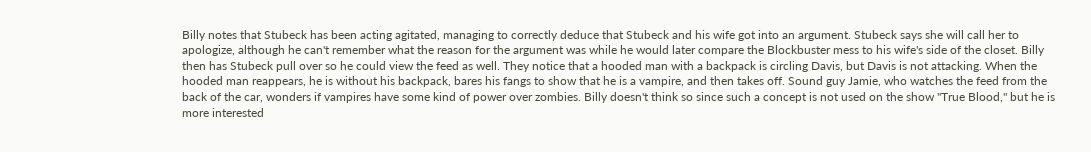Billy notes that Stubeck has been acting agitated, managing to correctly deduce that Stubeck and his wife got into an argument. Stubeck says she will call her to apologize, although he can't remember what the reason for the argument was while he would later compare the Blockbuster mess to his wife's side of the closet. Billy then has Stubeck pull over so he could view the feed as well. They notice that a hooded man with a backpack is circling Davis, but Davis is not attacking. When the hooded man reappears, he is without his backpack, bares his fangs to show that he is a vampire, and then takes off. Sound guy Jamie, who watches the feed from the back of the car, wonders if vampires have some kind of power over zombies. Billy doesn't think so since such a concept is not used on the show "True Blood," but he is more interested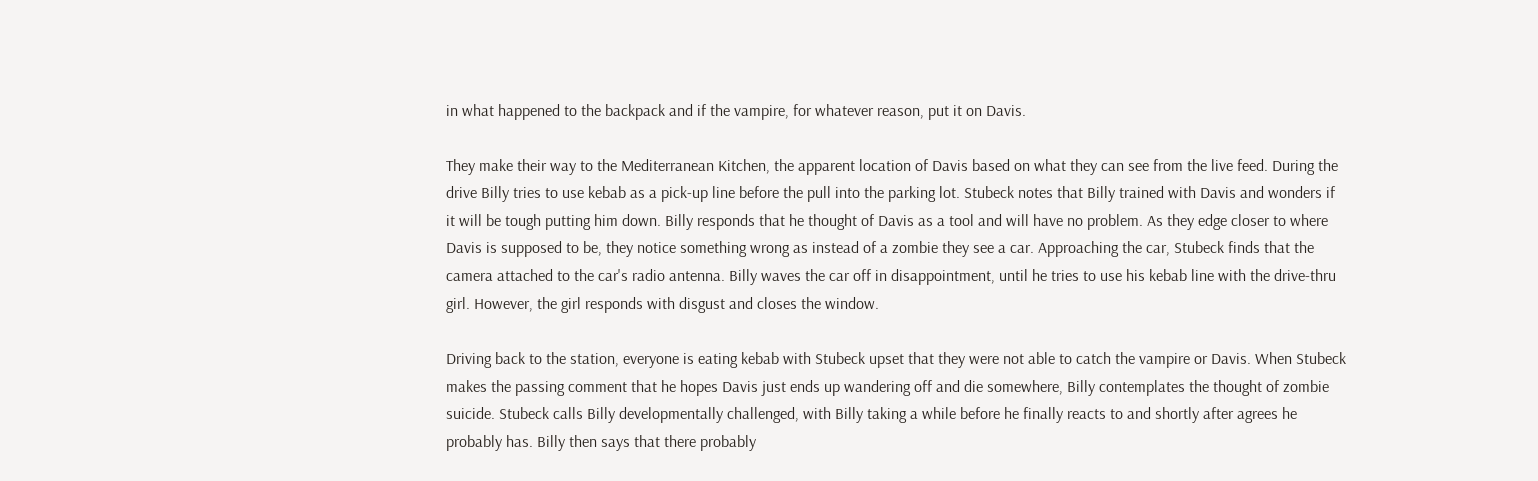in what happened to the backpack and if the vampire, for whatever reason, put it on Davis.

They make their way to the Mediterranean Kitchen, the apparent location of Davis based on what they can see from the live feed. During the drive Billy tries to use kebab as a pick-up line before the pull into the parking lot. Stubeck notes that Billy trained with Davis and wonders if it will be tough putting him down. Billy responds that he thought of Davis as a tool and will have no problem. As they edge closer to where Davis is supposed to be, they notice something wrong as instead of a zombie they see a car. Approaching the car, Stubeck finds that the camera attached to the car's radio antenna. Billy waves the car off in disappointment, until he tries to use his kebab line with the drive-thru girl. However, the girl responds with disgust and closes the window.

Driving back to the station, everyone is eating kebab with Stubeck upset that they were not able to catch the vampire or Davis. When Stubeck makes the passing comment that he hopes Davis just ends up wandering off and die somewhere, Billy contemplates the thought of zombie suicide. Stubeck calls Billy developmentally challenged, with Billy taking a while before he finally reacts to and shortly after agrees he probably has. Billy then says that there probably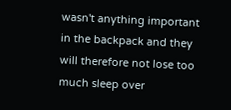wasn't anything important in the backpack and they will therefore not lose too much sleep over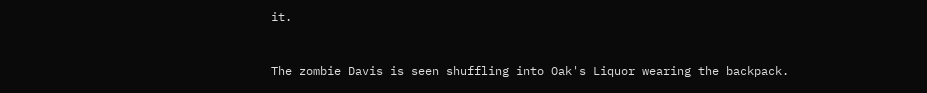it.


The zombie Davis is seen shuffling into Oak's Liquor wearing the backpack.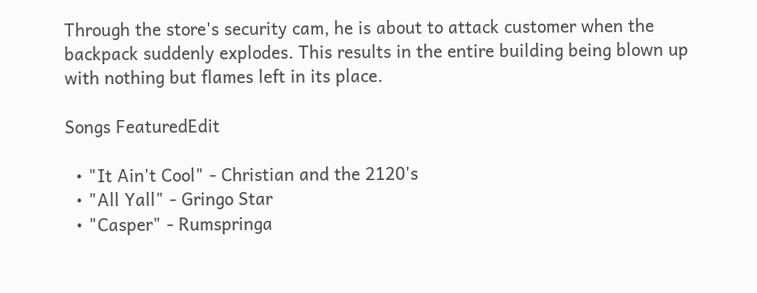Through the store's security cam, he is about to attack customer when the backpack suddenly explodes. This results in the entire building being blown up with nothing but flames left in its place.

Songs FeaturedEdit

  • "It Ain't Cool" - Christian and the 2120's
  • "All Yall" - Gringo Star
  • "Casper" - Rumspringa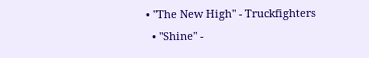• "The New High" - Truckfighters
  • "Shine" -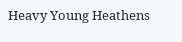Heavy Young Heathens